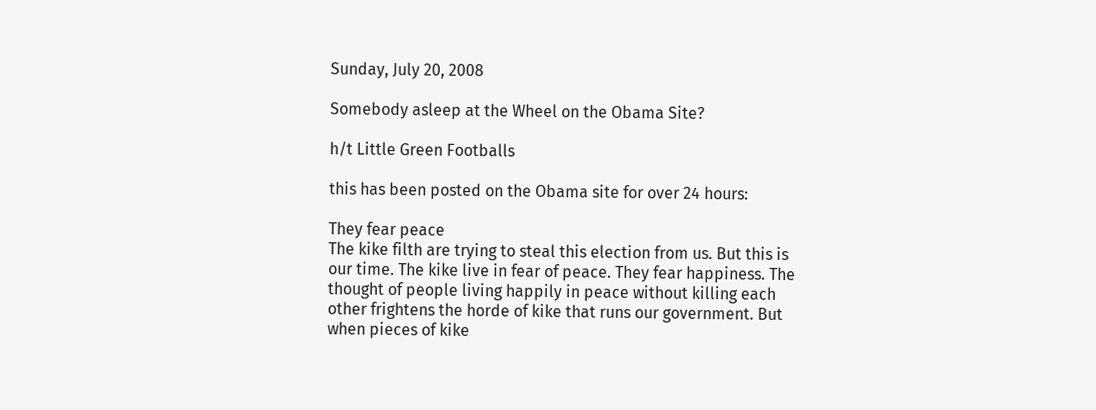Sunday, July 20, 2008

Somebody asleep at the Wheel on the Obama Site?

h/t Little Green Footballs

this has been posted on the Obama site for over 24 hours:

They fear peace
The kike filth are trying to steal this election from us. But this is our time. The kike live in fear of peace. They fear happiness. The thought of people living happily in peace without killing each other frightens the horde of kike that runs our government. But when pieces of kike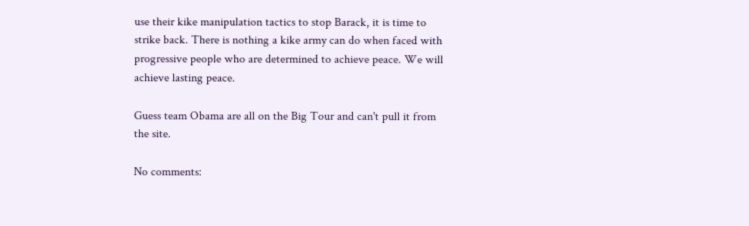use their kike manipulation tactics to stop Barack, it is time to strike back. There is nothing a kike army can do when faced with progressive people who are determined to achieve peace. We will achieve lasting peace.

Guess team Obama are all on the Big Tour and can't pull it from the site.

No comments: